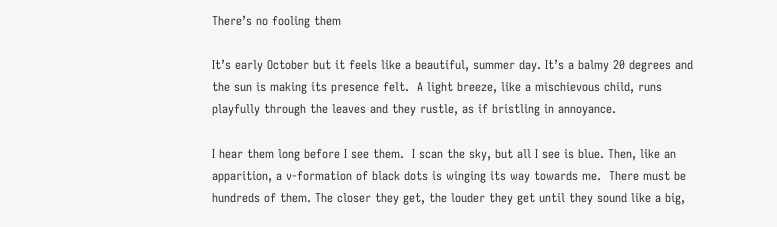There’s no fooling them

It’s early October but it feels like a beautiful, summer day. It’s a balmy 20 degrees and the sun is making its presence felt.  A light breeze, like a mischievous child, runs playfully through the leaves and they rustle, as if bristling in annoyance.

I hear them long before I see them.  I scan the sky, but all I see is blue. Then, like an apparition, a v-formation of black dots is winging its way towards me.  There must be hundreds of them. The closer they get, the louder they get until they sound like a big,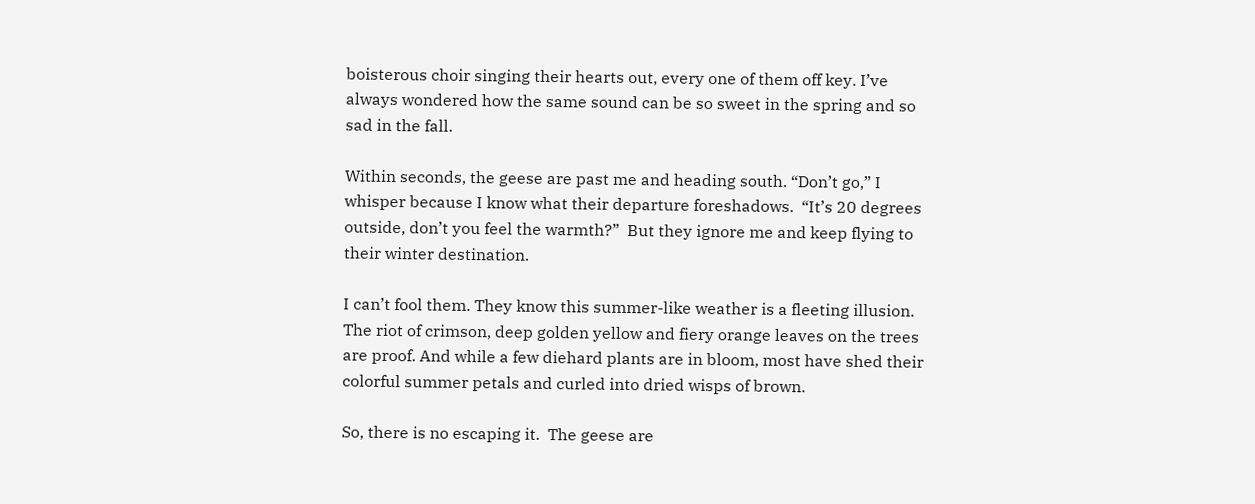boisterous choir singing their hearts out, every one of them off key. I’ve always wondered how the same sound can be so sweet in the spring and so sad in the fall.

Within seconds, the geese are past me and heading south. “Don’t go,” I whisper because I know what their departure foreshadows.  “It’s 20 degrees outside, don’t you feel the warmth?”  But they ignore me and keep flying to their winter destination.

I can’t fool them. They know this summer-like weather is a fleeting illusion. The riot of crimson, deep golden yellow and fiery orange leaves on the trees are proof. And while a few diehard plants are in bloom, most have shed their colorful summer petals and curled into dried wisps of brown.

So, there is no escaping it.  The geese are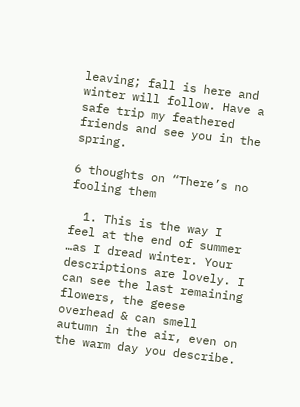leaving; fall is here and winter will follow. Have a safe trip my feathered friends and see you in the spring.

6 thoughts on “There’s no fooling them

  1. This is the way I feel at the end of summer …as I dread winter. Your descriptions are lovely. I can see the last remaining flowers, the geese overhead & can smell autumn in the air, even on the warm day you describe.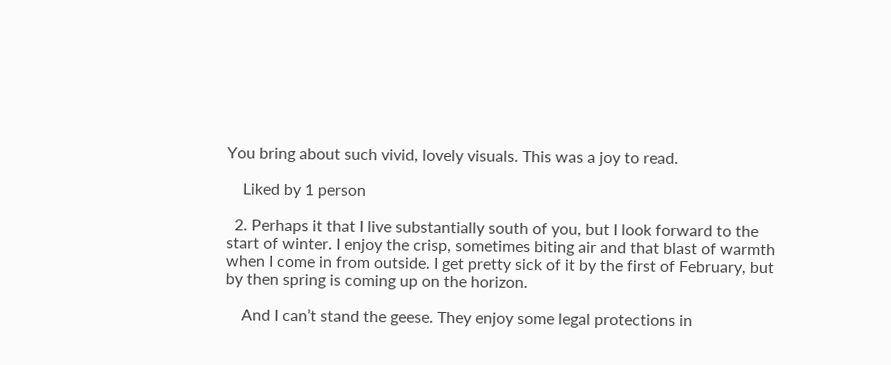You bring about such vivid, lovely visuals. This was a joy to read.

    Liked by 1 person

  2. Perhaps it that I live substantially south of you, but I look forward to the start of winter. I enjoy the crisp, sometimes biting air and that blast of warmth when I come in from outside. I get pretty sick of it by the first of February, but by then spring is coming up on the horizon.

    And I can’t stand the geese. They enjoy some legal protections in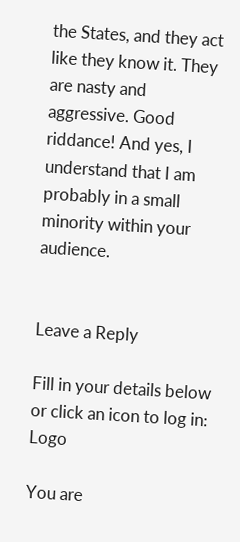the States, and they act like they know it. They are nasty and aggressive. Good riddance! And yes, I understand that I am probably in a small minority within your audience.


Leave a Reply

Fill in your details below or click an icon to log in: Logo

You are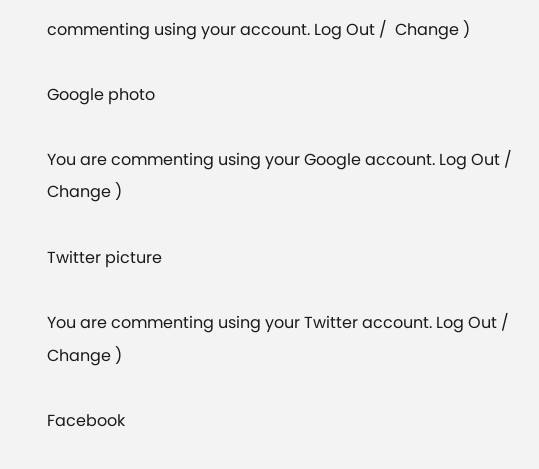commenting using your account. Log Out /  Change )

Google photo

You are commenting using your Google account. Log Out /  Change )

Twitter picture

You are commenting using your Twitter account. Log Out /  Change )

Facebook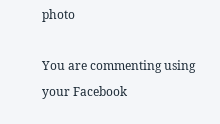photo

You are commenting using your Facebook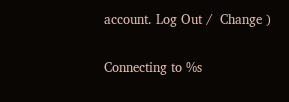account. Log Out /  Change )

Connecting to %s